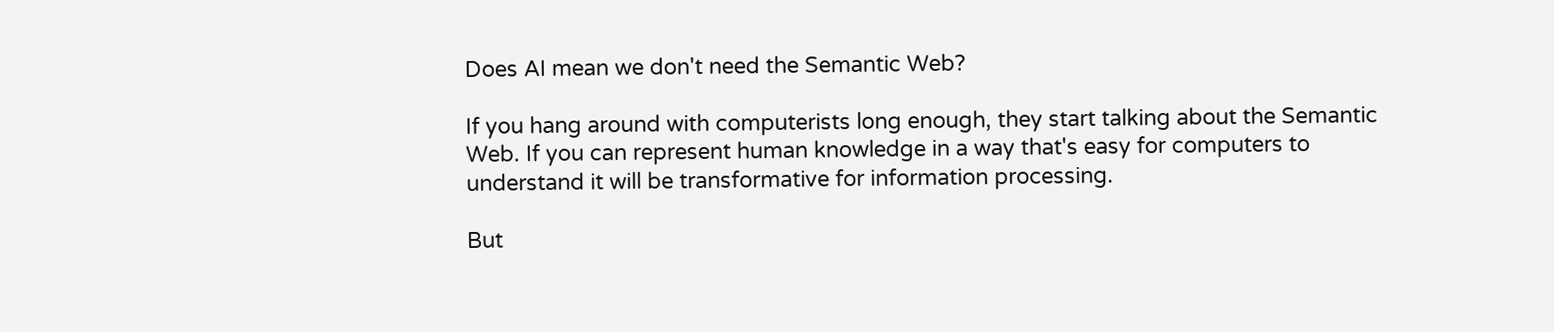Does AI mean we don't need the Semantic Web?

If you hang around with computerists long enough, they start talking about the Semantic Web. If you can represent human knowledge in a way that's easy for computers to understand it will be transformative for information processing.

But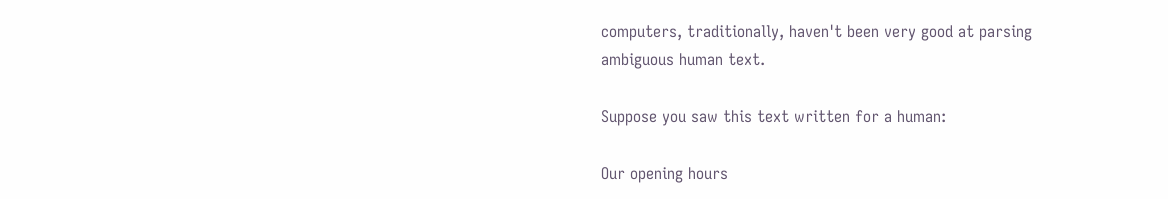computers, traditionally, haven't been very good at parsing ambiguous human text.

Suppose you saw this text written for a human:

Our opening hours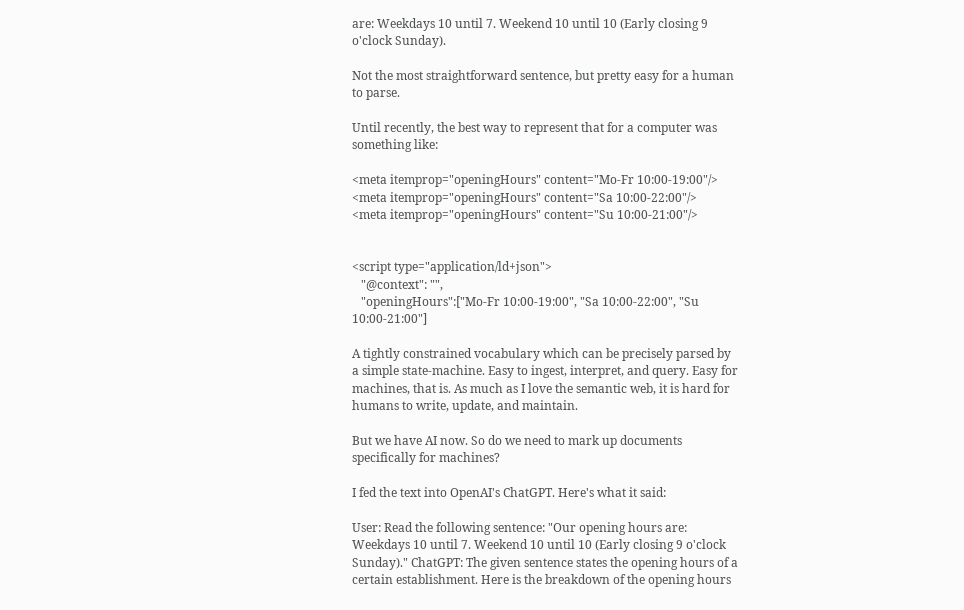are: Weekdays 10 until 7. Weekend 10 until 10 (Early closing 9 o'clock Sunday).

Not the most straightforward sentence, but pretty easy for a human to parse.

Until recently, the best way to represent that for a computer was something like:

<meta itemprop="openingHours" content="Mo-Fr 10:00-19:00"/>
<meta itemprop="openingHours" content="Sa 10:00-22:00"/>
<meta itemprop="openingHours" content="Su 10:00-21:00"/>


<script type="application/ld+json">
   "@context": "",
   "openingHours":["Mo-Fr 10:00-19:00", "Sa 10:00-22:00", "Su 10:00-21:00"]

A tightly constrained vocabulary which can be precisely parsed by a simple state-machine. Easy to ingest, interpret, and query. Easy for machines, that is. As much as I love the semantic web, it is hard for humans to write, update, and maintain.

But we have AI now. So do we need to mark up documents specifically for machines?

I fed the text into OpenAI's ChatGPT. Here's what it said:

User: Read the following sentence: "Our opening hours are: Weekdays 10 until 7. Weekend 10 until 10 (Early closing 9 o'clock Sunday)." ChatGPT: The given sentence states the opening hours of a certain establishment. Here is the breakdown of the opening hours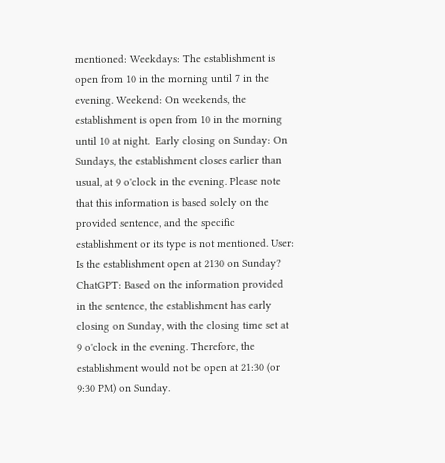mentioned: Weekdays: The establishment is open from 10 in the morning until 7 in the evening. Weekend: On weekends, the establishment is open from 10 in the morning until 10 at night.  Early closing on Sunday: On Sundays, the establishment closes earlier than usual, at 9 o'clock in the evening. Please note that this information is based solely on the provided sentence, and the specific establishment or its type is not mentioned. User: Is the establishment open at 2130 on Sunday? ChatGPT: Based on the information provided in the sentence, the establishment has early closing on Sunday, with the closing time set at 9 o'clock in the evening. Therefore, the establishment would not be open at 21:30 (or 9:30 PM) on Sunday.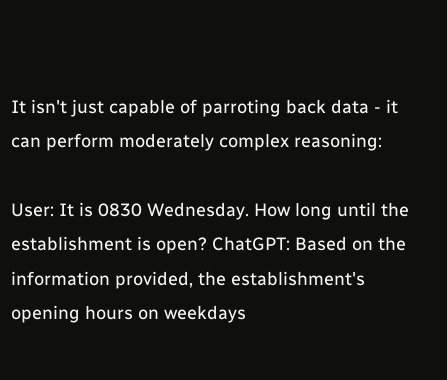It isn't just capable of parroting back data - it can perform moderately complex reasoning:

User: It is 0830 Wednesday. How long until the establishment is open? ChatGPT: Based on the information provided, the establishment's opening hours on weekdays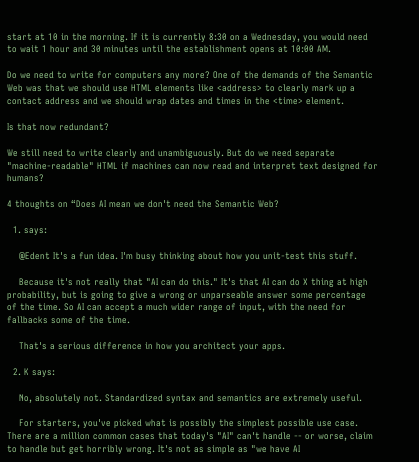start at 10 in the morning. If it is currently 8:30 on a Wednesday, you would need to wait 1 hour and 30 minutes until the establishment opens at 10:00 AM.

Do we need to write for computers any more? One of the demands of the Semantic Web was that we should use HTML elements like <address> to clearly mark up a contact address and we should wrap dates and times in the <time> element.

Is that now redundant?

We still need to write clearly and unambiguously. But do we need separate "machine-readable" HTML if machines can now read and interpret text designed for humans?

4 thoughts on “Does AI mean we don't need the Semantic Web?

  1. says:

    @Edent It's a fun idea. I'm busy thinking about how you unit-test this stuff.

    Because it's not really that "AI can do this." It's that AI can do X thing at high probability, but is going to give a wrong or unparseable answer some percentage of the time. So AI can accept a much wider range of input, with the need for fallbacks some of the time.

    That's a serious difference in how you architect your apps.

  2. K says:

    No, absolutely not. Standardized syntax and semantics are extremely useful.

    For starters, you've picked what is possibly the simplest possible use case. There are a million common cases that today's "AI" can't handle -- or worse, claim to handle but get horribly wrong. It's not as simple as "we have AI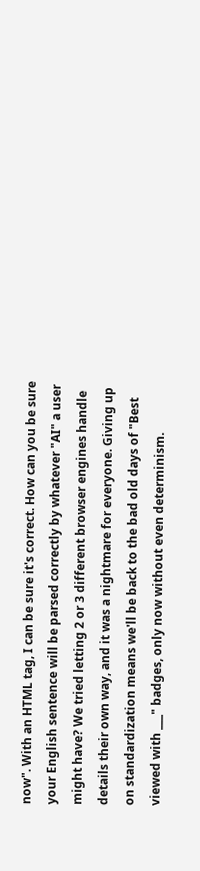now". With an HTML tag, I can be sure it's correct. How can you be sure your English sentence will be parsed correctly by whatever "AI" a user might have? We tried letting 2 or 3 different browser engines handle details their own way, and it was a nightmare for everyone. Giving up on standardization means we'll be back to the bad old days of "Best viewed with ___" badges, only now without even determinism.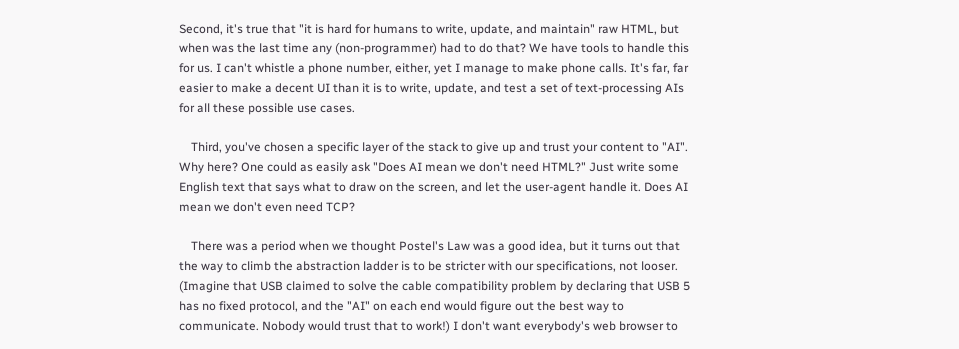Second, it's true that "it is hard for humans to write, update, and maintain" raw HTML, but when was the last time any (non-programmer) had to do that? We have tools to handle this for us. I can't whistle a phone number, either, yet I manage to make phone calls. It's far, far easier to make a decent UI than it is to write, update, and test a set of text-processing AIs for all these possible use cases.

    Third, you've chosen a specific layer of the stack to give up and trust your content to "AI". Why here? One could as easily ask "Does AI mean we don't need HTML?" Just write some English text that says what to draw on the screen, and let the user-agent handle it. Does AI mean we don't even need TCP?

    There was a period when we thought Postel's Law was a good idea, but it turns out that the way to climb the abstraction ladder is to be stricter with our specifications, not looser. (Imagine that USB claimed to solve the cable compatibility problem by declaring that USB 5 has no fixed protocol, and the "AI" on each end would figure out the best way to communicate. Nobody would trust that to work!) I don't want everybody's web browser to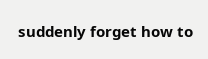suddenly forget how to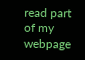read part of my webpage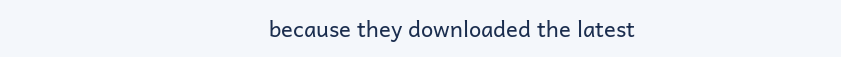because they downloaded the latest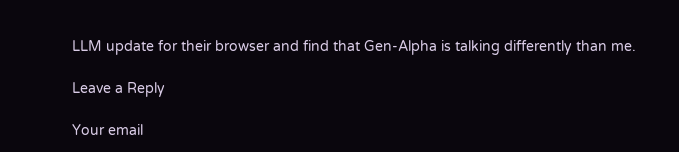LLM update for their browser and find that Gen-Alpha is talking differently than me.

Leave a Reply

Your email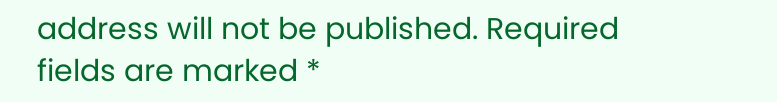address will not be published. Required fields are marked *